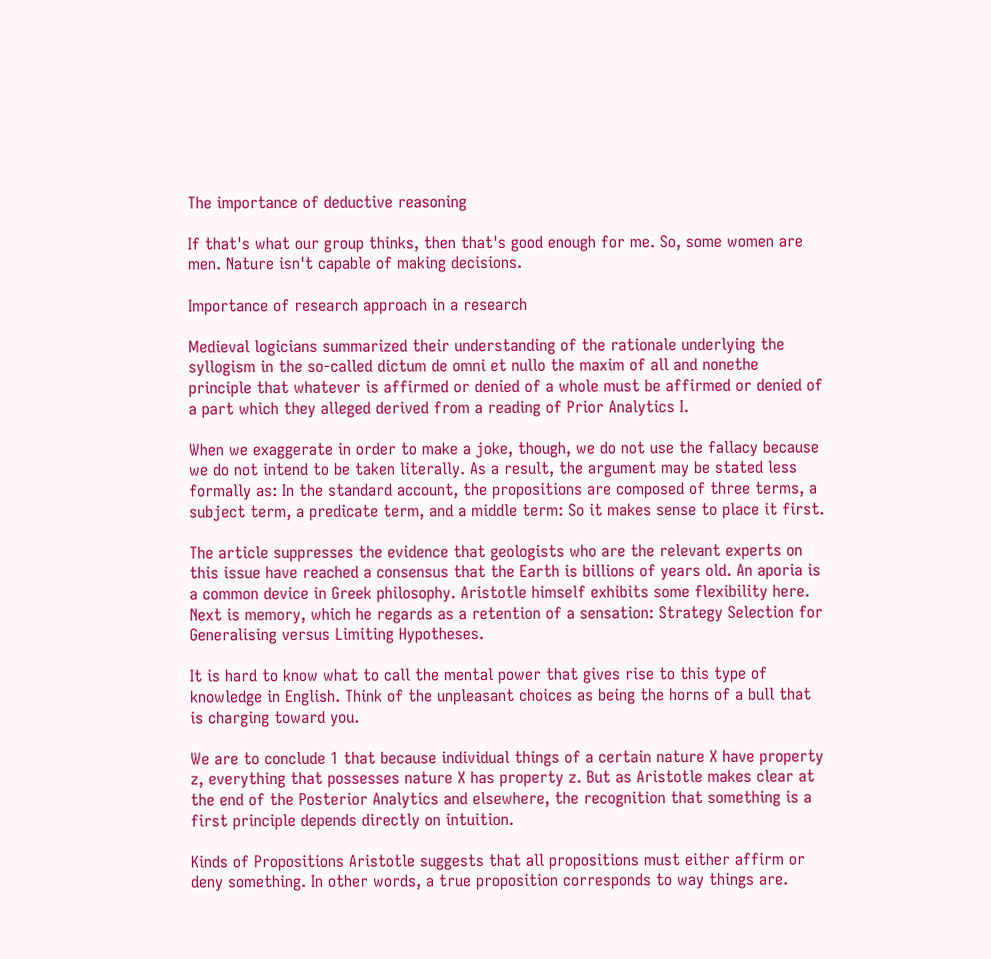The importance of deductive reasoning

If that's what our group thinks, then that's good enough for me. So, some women are men. Nature isn't capable of making decisions.

Importance of research approach in a research

Medieval logicians summarized their understanding of the rationale underlying the syllogism in the so-called dictum de omni et nullo the maxim of all and nonethe principle that whatever is affirmed or denied of a whole must be affirmed or denied of a part which they alleged derived from a reading of Prior Analytics I.

When we exaggerate in order to make a joke, though, we do not use the fallacy because we do not intend to be taken literally. As a result, the argument may be stated less formally as: In the standard account, the propositions are composed of three terms, a subject term, a predicate term, and a middle term: So it makes sense to place it first.

The article suppresses the evidence that geologists who are the relevant experts on this issue have reached a consensus that the Earth is billions of years old. An aporia is a common device in Greek philosophy. Aristotle himself exhibits some flexibility here. Next is memory, which he regards as a retention of a sensation: Strategy Selection for Generalising versus Limiting Hypotheses.

It is hard to know what to call the mental power that gives rise to this type of knowledge in English. Think of the unpleasant choices as being the horns of a bull that is charging toward you.

We are to conclude 1 that because individual things of a certain nature X have property z, everything that possesses nature X has property z. But as Aristotle makes clear at the end of the Posterior Analytics and elsewhere, the recognition that something is a first principle depends directly on intuition.

Kinds of Propositions Aristotle suggests that all propositions must either affirm or deny something. In other words, a true proposition corresponds to way things are.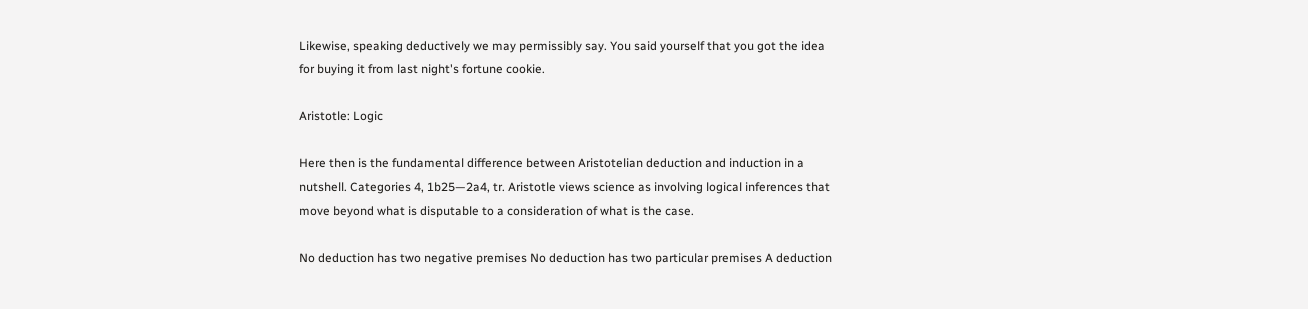Likewise, speaking deductively we may permissibly say. You said yourself that you got the idea for buying it from last night's fortune cookie.

Aristotle: Logic

Here then is the fundamental difference between Aristotelian deduction and induction in a nutshell. Categories 4, 1b25—2a4, tr. Aristotle views science as involving logical inferences that move beyond what is disputable to a consideration of what is the case.

No deduction has two negative premises No deduction has two particular premises A deduction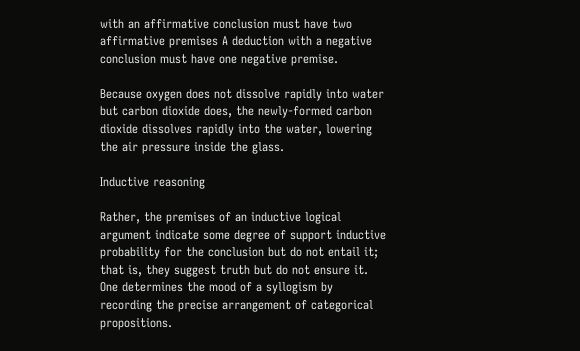with an affirmative conclusion must have two affirmative premises A deduction with a negative conclusion must have one negative premise.

Because oxygen does not dissolve rapidly into water but carbon dioxide does, the newly-formed carbon dioxide dissolves rapidly into the water, lowering the air pressure inside the glass.

Inductive reasoning

Rather, the premises of an inductive logical argument indicate some degree of support inductive probability for the conclusion but do not entail it; that is, they suggest truth but do not ensure it. One determines the mood of a syllogism by recording the precise arrangement of categorical propositions.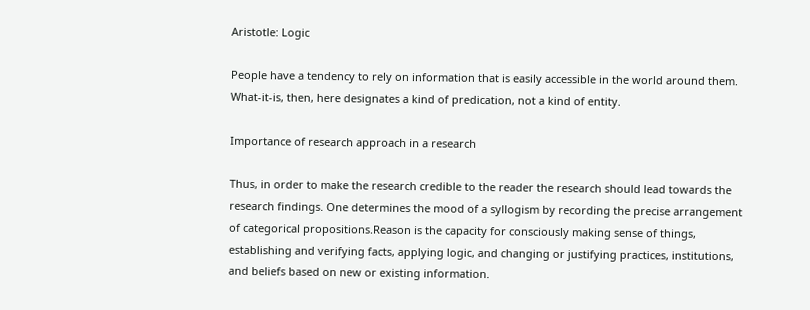Aristotle: Logic

People have a tendency to rely on information that is easily accessible in the world around them. What-it-is, then, here designates a kind of predication, not a kind of entity.

Importance of research approach in a research

Thus, in order to make the research credible to the reader the research should lead towards the research findings. One determines the mood of a syllogism by recording the precise arrangement of categorical propositions.Reason is the capacity for consciously making sense of things, establishing and verifying facts, applying logic, and changing or justifying practices, institutions, and beliefs based on new or existing information.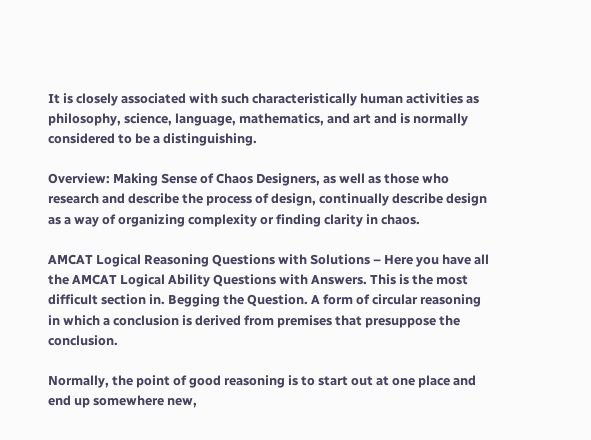It is closely associated with such characteristically human activities as philosophy, science, language, mathematics, and art and is normally considered to be a distinguishing.

Overview: Making Sense of Chaos Designers, as well as those who research and describe the process of design, continually describe design as a way of organizing complexity or finding clarity in chaos.

AMCAT Logical Reasoning Questions with Solutions – Here you have all the AMCAT Logical Ability Questions with Answers. This is the most difficult section in. Begging the Question. A form of circular reasoning in which a conclusion is derived from premises that presuppose the conclusion.

Normally, the point of good reasoning is to start out at one place and end up somewhere new,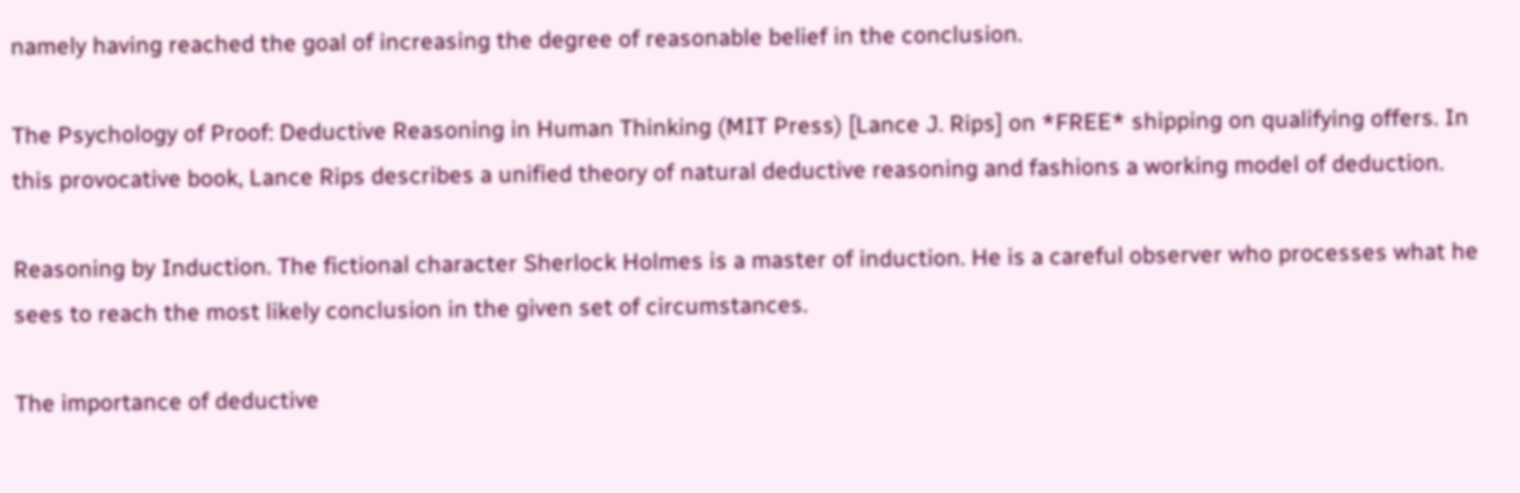namely having reached the goal of increasing the degree of reasonable belief in the conclusion.

The Psychology of Proof: Deductive Reasoning in Human Thinking (MIT Press) [Lance J. Rips] on *FREE* shipping on qualifying offers. In this provocative book, Lance Rips describes a unified theory of natural deductive reasoning and fashions a working model of deduction.

Reasoning by Induction. The fictional character Sherlock Holmes is a master of induction. He is a careful observer who processes what he sees to reach the most likely conclusion in the given set of circumstances.

The importance of deductive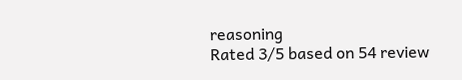reasoning
Rated 3/5 based on 54 review